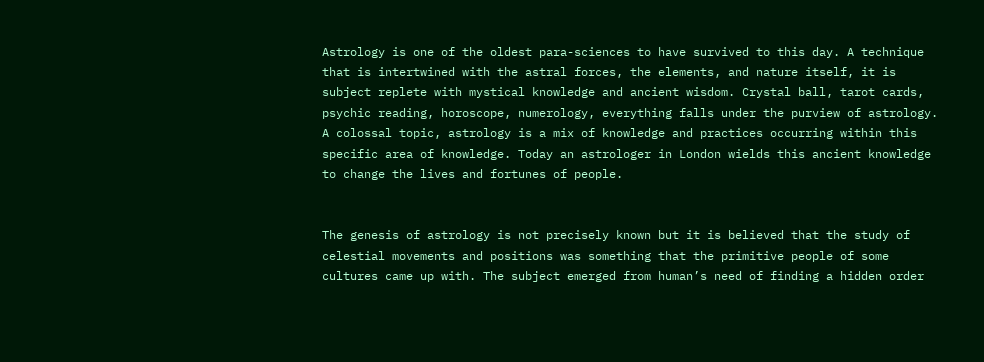Astrology is one of the oldest para-sciences to have survived to this day. A technique that is intertwined with the astral forces, the elements, and nature itself, it is subject replete with mystical knowledge and ancient wisdom. Crystal ball, tarot cards, psychic reading, horoscope, numerology, everything falls under the purview of astrology. A colossal topic, astrology is a mix of knowledge and practices occurring within this specific area of knowledge. Today an astrologer in London wields this ancient knowledge to change the lives and fortunes of people.


The genesis of astrology is not precisely known but it is believed that the study of celestial movements and positions was something that the primitive people of some cultures came up with. The subject emerged from human’s need of finding a hidden order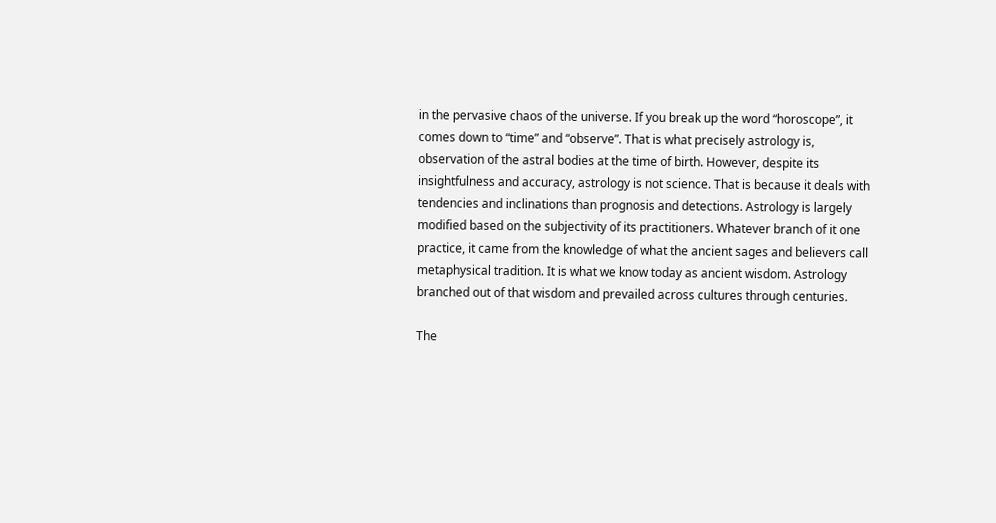in the pervasive chaos of the universe. If you break up the word “horoscope”, it comes down to “time” and “observe”. That is what precisely astrology is, observation of the astral bodies at the time of birth. However, despite its insightfulness and accuracy, astrology is not science. That is because it deals with tendencies and inclinations than prognosis and detections. Astrology is largely modified based on the subjectivity of its practitioners. Whatever branch of it one practice, it came from the knowledge of what the ancient sages and believers call metaphysical tradition. It is what we know today as ancient wisdom. Astrology branched out of that wisdom and prevailed across cultures through centuries.

The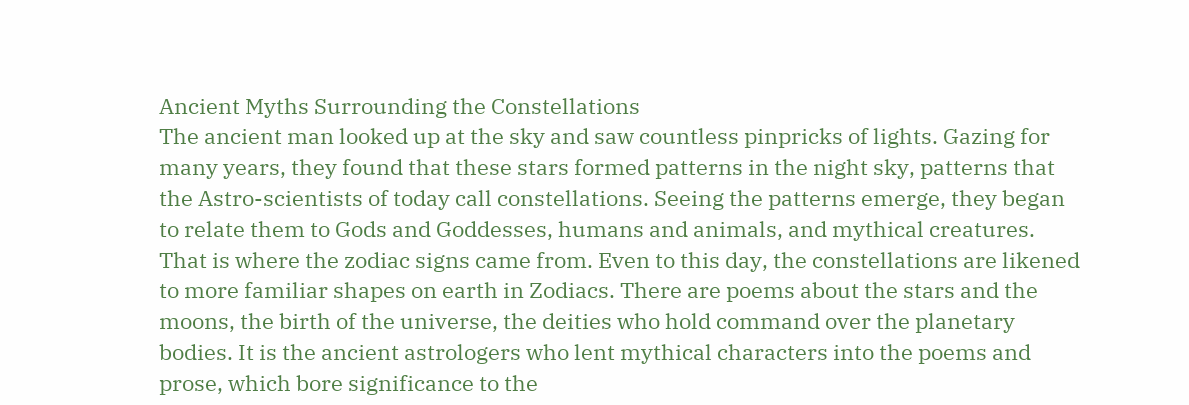Ancient Myths Surrounding the Constellations
The ancient man looked up at the sky and saw countless pinpricks of lights. Gazing for many years, they found that these stars formed patterns in the night sky, patterns that the Astro-scientists of today call constellations. Seeing the patterns emerge, they began to relate them to Gods and Goddesses, humans and animals, and mythical creatures. That is where the zodiac signs came from. Even to this day, the constellations are likened to more familiar shapes on earth in Zodiacs. There are poems about the stars and the moons, the birth of the universe, the deities who hold command over the planetary bodies. It is the ancient astrologers who lent mythical characters into the poems and prose, which bore significance to the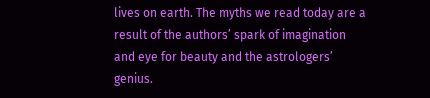lives on earth. The myths we read today are a result of the authors’ spark of imagination and eye for beauty and the astrologers’ genius.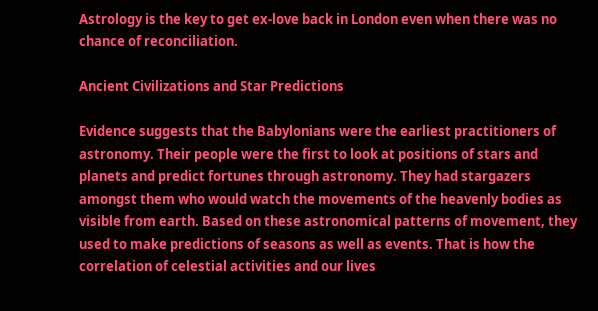Astrology is the key to get ex-love back in London even when there was no chance of reconciliation.

Ancient Civilizations and Star Predictions

Evidence suggests that the Babylonians were the earliest practitioners of astronomy. Their people were the first to look at positions of stars and planets and predict fortunes through astronomy. They had stargazers amongst them who would watch the movements of the heavenly bodies as visible from earth. Based on these astronomical patterns of movement, they used to make predictions of seasons as well as events. That is how the correlation of celestial activities and our lives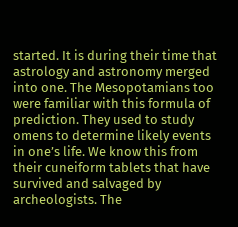started. It is during their time that astrology and astronomy merged into one. The Mesopotamians too were familiar with this formula of prediction. They used to study omens to determine likely events in one’s life. We know this from their cuneiform tablets that have survived and salvaged by archeologists. The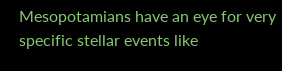Mesopotamians have an eye for very specific stellar events like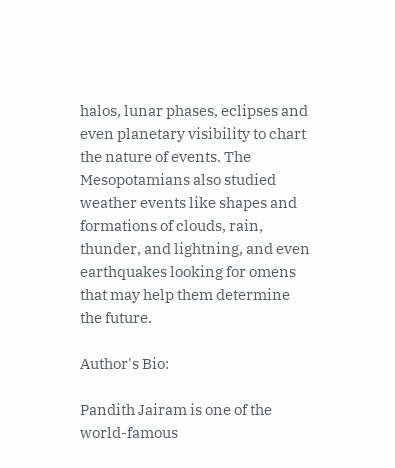halos, lunar phases, eclipses and even planetary visibility to chart the nature of events. The Mesopotamians also studied weather events like shapes and formations of clouds, rain, thunder, and lightning, and even earthquakes looking for omens that may help them determine the future.

Author's Bio:

Pandith Jairam is one of the world-famous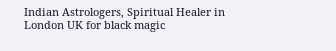Indian Astrologers, Spiritual Healer in London UK for black magic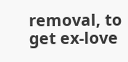removal, to get ex-love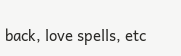back, love spells, etc